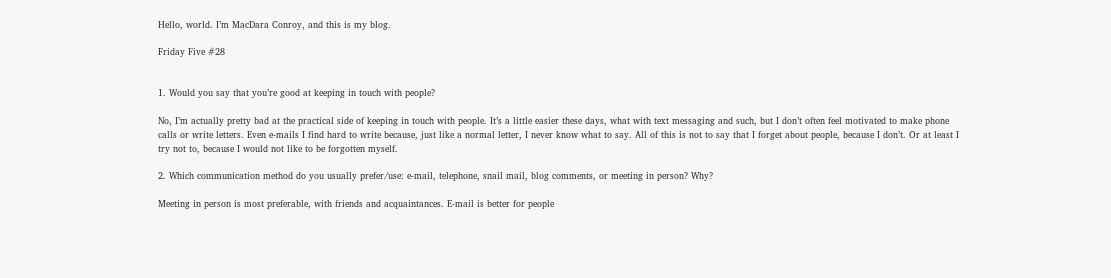Hello, world. I’m MacDara Conroy, and this is my blog.

Friday Five #28


1. Would you say that you’re good at keeping in touch with people?

No, I’m actually pretty bad at the practical side of keeping in touch with people. It’s a little easier these days, what with text messaging and such, but I don’t often feel motivated to make phone calls or write letters. Even e-mails I find hard to write because, just like a normal letter, I never know what to say. All of this is not to say that I forget about people, because I don’t. Or at least I try not to, because I would not like to be forgotten myself.

2. Which communication method do you usually prefer/use: e-mail, telephone, snail mail, blog comments, or meeting in person? Why?

Meeting in person is most preferable, with friends and acquaintances. E-mail is better for people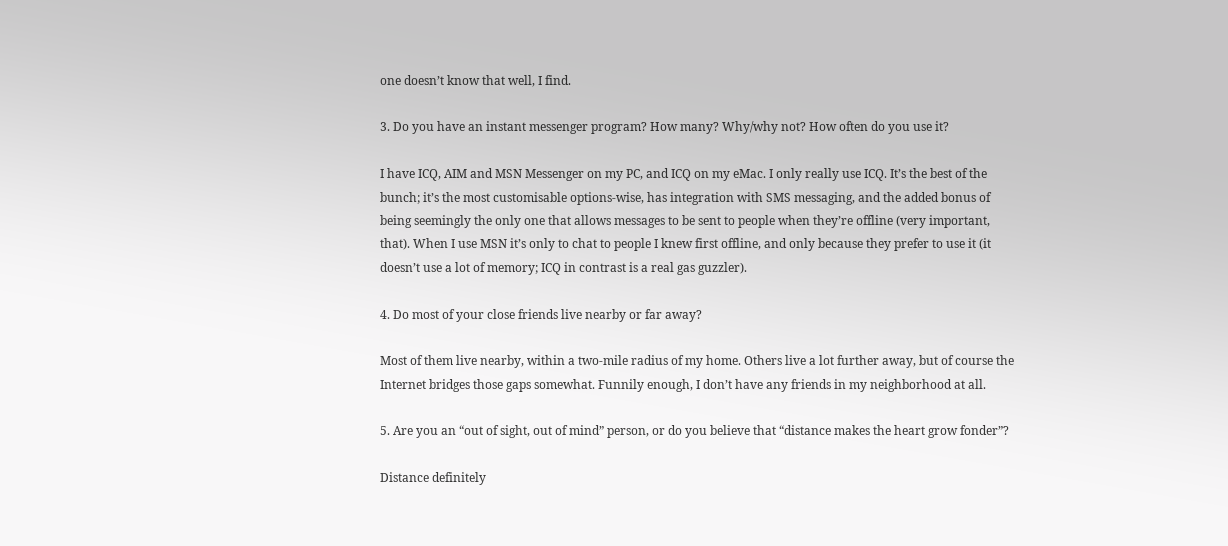one doesn’t know that well, I find.

3. Do you have an instant messenger program? How many? Why/why not? How often do you use it?

I have ICQ, AIM and MSN Messenger on my PC, and ICQ on my eMac. I only really use ICQ. It’s the best of the bunch; it’s the most customisable options-wise, has integration with SMS messaging, and the added bonus of being seemingly the only one that allows messages to be sent to people when they’re offline (very important, that). When I use MSN it’s only to chat to people I knew first offline, and only because they prefer to use it (it doesn’t use a lot of memory; ICQ in contrast is a real gas guzzler).

4. Do most of your close friends live nearby or far away?

Most of them live nearby, within a two-mile radius of my home. Others live a lot further away, but of course the Internet bridges those gaps somewhat. Funnily enough, I don’t have any friends in my neighborhood at all.

5. Are you an “out of sight, out of mind” person, or do you believe that “distance makes the heart grow fonder”?

Distance definitely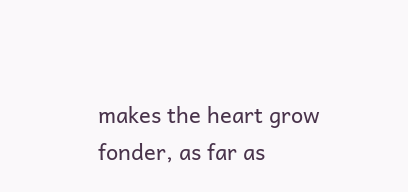makes the heart grow fonder, as far as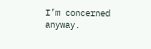I’m concerned anyway.